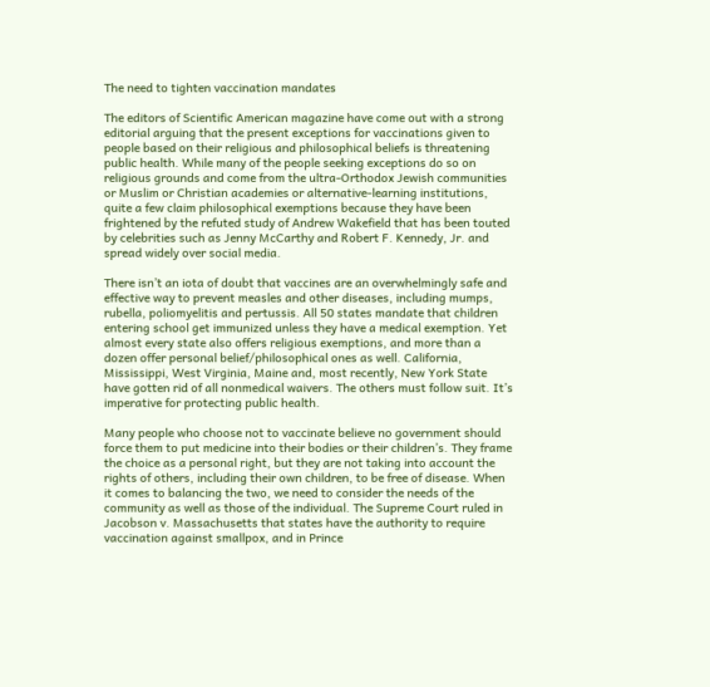The need to tighten vaccination mandates

The editors of Scientific American magazine have come out with a strong editorial arguing that the present exceptions for vaccinations given to people based on their religious and philosophical beliefs is threatening public health. While many of the people seeking exceptions do so on religious grounds and come from the ultra-Orthodox Jewish communities or Muslim or Christian academies or alternative-learning institutions, quite a few claim philosophical exemptions because they have been frightened by the refuted study of Andrew Wakefield that has been touted by celebrities such as Jenny McCarthy and Robert F. Kennedy, Jr. and spread widely over social media.

There isn’t an iota of doubt that vaccines are an overwhelmingly safe and effective way to prevent measles and other diseases, including mumps, rubella, poliomyelitis and pertussis. All 50 states mandate that children entering school get immunized unless they have a medical exemption. Yet almost every state also offers religious exemptions, and more than a dozen offer personal belief/philosophical ones as well. California, Mississippi, West Virginia, Maine and, most recently, New York State have gotten rid of all nonmedical waivers. The others must follow suit. It’s imperative for protecting public health.

Many people who choose not to vaccinate believe no government should force them to put medicine into their bodies or their children’s. They frame the choice as a personal right, but they are not taking into account the rights of others, including their own children, to be free of disease. When it comes to balancing the two, we need to consider the needs of the community as well as those of the individual. The Supreme Court ruled in Jacobson v. Massachusetts that states have the authority to require vaccination against smallpox, and in Prince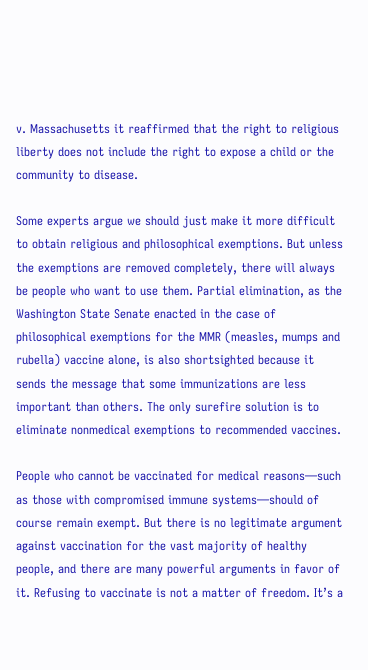v. Massachusetts it reaffirmed that the right to religious liberty does not include the right to expose a child or the community to disease.

Some experts argue we should just make it more difficult to obtain religious and philosophical exemptions. But unless the exemptions are removed completely, there will always be people who want to use them. Partial elimination, as the Washington State Senate enacted in the case of philosophical exemptions for the MMR (measles, mumps and rubella) vaccine alone, is also shortsighted because it sends the message that some immunizations are less important than others. The only surefire solution is to eliminate nonmedical exemptions to recommended vaccines.

People who cannot be vaccinated for medical reasons—such as those with compromised immune systems—should of course remain exempt. But there is no legitimate argument against vaccination for the vast majority of healthy people, and there are many powerful arguments in favor of it. Refusing to vaccinate is not a matter of freedom. It’s a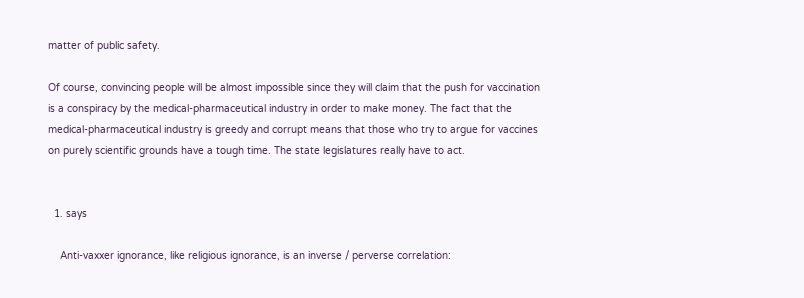matter of public safety.

Of course, convincing people will be almost impossible since they will claim that the push for vaccination is a conspiracy by the medical-pharmaceutical industry in order to make money. The fact that the medical-pharmaceutical industry is greedy and corrupt means that those who try to argue for vaccines on purely scientific grounds have a tough time. The state legislatures really have to act.


  1. says

    Anti-vaxxer ignorance, like religious ignorance, is an inverse / perverse correlation: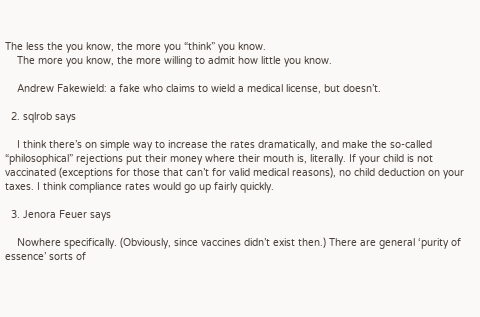The less the you know, the more you “think” you know.
    The more you know, the more willing to admit how little you know.

    Andrew Fakewield: a fake who claims to wield a medical license, but doesn’t.

  2. sqlrob says

    I think there’s on simple way to increase the rates dramatically, and make the so-called “philosophical” rejections put their money where their mouth is, literally. If your child is not vaccinated (exceptions for those that can’t for valid medical reasons), no child deduction on your taxes. I think compliance rates would go up fairly quickly.

  3. Jenora Feuer says

    Nowhere specifically. (Obviously, since vaccines didn’t exist then.) There are general ‘purity of essence’ sorts of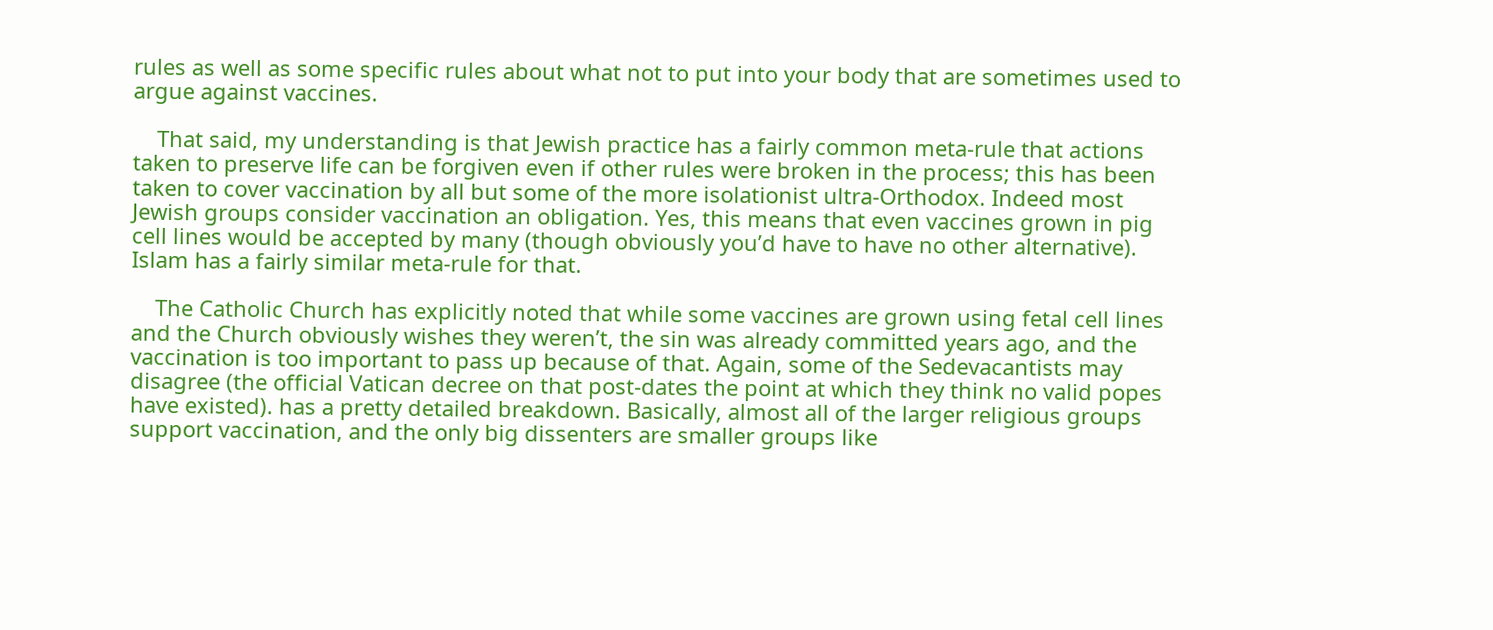rules as well as some specific rules about what not to put into your body that are sometimes used to argue against vaccines.

    That said, my understanding is that Jewish practice has a fairly common meta-rule that actions taken to preserve life can be forgiven even if other rules were broken in the process; this has been taken to cover vaccination by all but some of the more isolationist ultra-Orthodox. Indeed most Jewish groups consider vaccination an obligation. Yes, this means that even vaccines grown in pig cell lines would be accepted by many (though obviously you’d have to have no other alternative). Islam has a fairly similar meta-rule for that.

    The Catholic Church has explicitly noted that while some vaccines are grown using fetal cell lines and the Church obviously wishes they weren’t, the sin was already committed years ago, and the vaccination is too important to pass up because of that. Again, some of the Sedevacantists may disagree (the official Vatican decree on that post-dates the point at which they think no valid popes have existed). has a pretty detailed breakdown. Basically, almost all of the larger religious groups support vaccination, and the only big dissenters are smaller groups like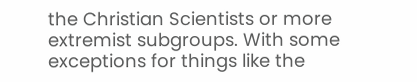the Christian Scientists or more extremist subgroups. With some exceptions for things like the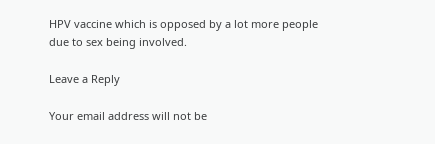HPV vaccine which is opposed by a lot more people due to sex being involved.

Leave a Reply

Your email address will not be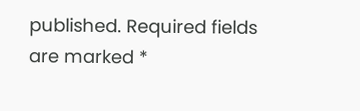published. Required fields are marked *